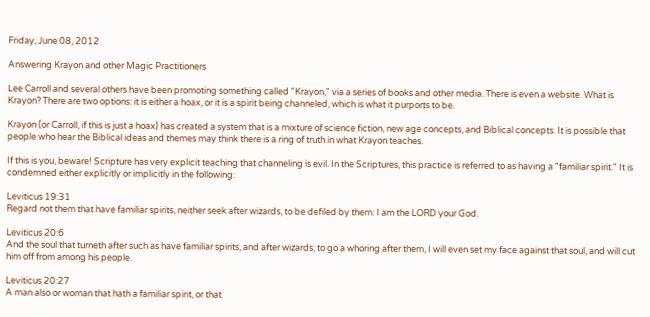Friday, June 08, 2012

Answering Krayon and other Magic Practitioners

Lee Carroll and several others have been promoting something called "Krayon," via a series of books and other media. There is even a website. What is Krayon? There are two options: it is either a hoax, or it is a spirit being channeled, which is what it purports to be.

Krayon (or Carroll, if this is just a hoax) has created a system that is a mixture of science fiction, new age concepts, and Biblical concepts. It is possible that people who hear the Biblical ideas and themes may think there is a ring of truth in what Krayon teaches.

If this is you, beware! Scripture has very explicit teaching that channeling is evil. In the Scriptures, this practice is referred to as having a "familiar spirit." It is condemned either explicitly or implicitly in the following:

Leviticus 19:31
Regard not them that have familiar spirits, neither seek after wizards, to be defiled by them: I am the LORD your God.

Leviticus 20:6
And the soul that turneth after such as have familiar spirits, and after wizards, to go a whoring after them, I will even set my face against that soul, and will cut him off from among his people.

Leviticus 20:27
A man also or woman that hath a familiar spirit, or that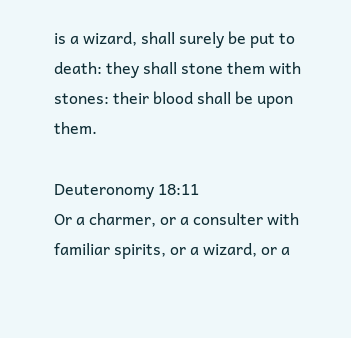is a wizard, shall surely be put to death: they shall stone them with stones: their blood shall be upon them.

Deuteronomy 18:11
Or a charmer, or a consulter with familiar spirits, or a wizard, or a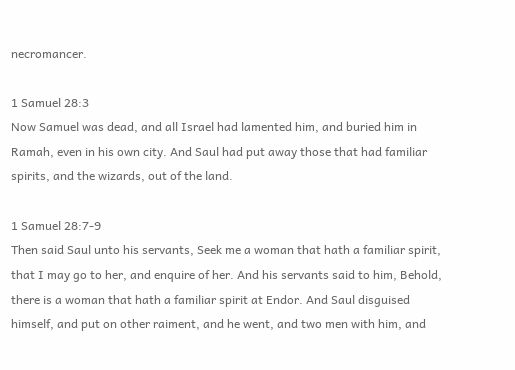necromancer.

1 Samuel 28:3
Now Samuel was dead, and all Israel had lamented him, and buried him in Ramah, even in his own city. And Saul had put away those that had familiar spirits, and the wizards, out of the land.

1 Samuel 28:7-9
Then said Saul unto his servants, Seek me a woman that hath a familiar spirit, that I may go to her, and enquire of her. And his servants said to him, Behold, there is a woman that hath a familiar spirit at Endor. And Saul disguised himself, and put on other raiment, and he went, and two men with him, and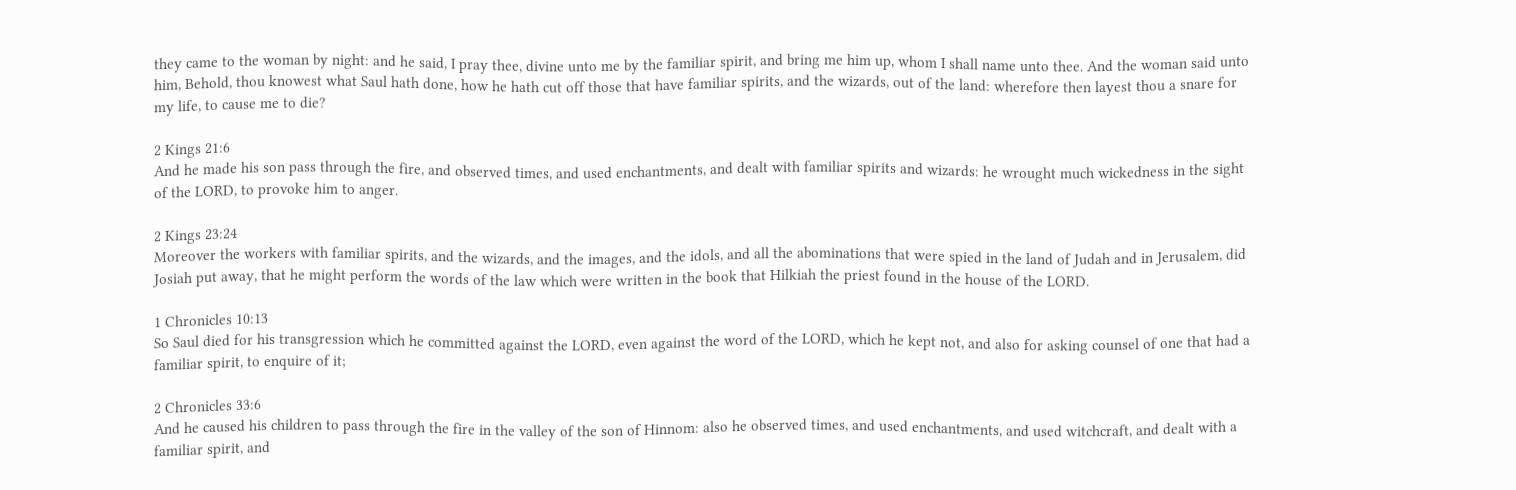they came to the woman by night: and he said, I pray thee, divine unto me by the familiar spirit, and bring me him up, whom I shall name unto thee. And the woman said unto him, Behold, thou knowest what Saul hath done, how he hath cut off those that have familiar spirits, and the wizards, out of the land: wherefore then layest thou a snare for my life, to cause me to die?

2 Kings 21:6
And he made his son pass through the fire, and observed times, and used enchantments, and dealt with familiar spirits and wizards: he wrought much wickedness in the sight of the LORD, to provoke him to anger.

2 Kings 23:24
Moreover the workers with familiar spirits, and the wizards, and the images, and the idols, and all the abominations that were spied in the land of Judah and in Jerusalem, did Josiah put away, that he might perform the words of the law which were written in the book that Hilkiah the priest found in the house of the LORD.

1 Chronicles 10:13
So Saul died for his transgression which he committed against the LORD, even against the word of the LORD, which he kept not, and also for asking counsel of one that had a familiar spirit, to enquire of it;

2 Chronicles 33:6
And he caused his children to pass through the fire in the valley of the son of Hinnom: also he observed times, and used enchantments, and used witchcraft, and dealt with a familiar spirit, and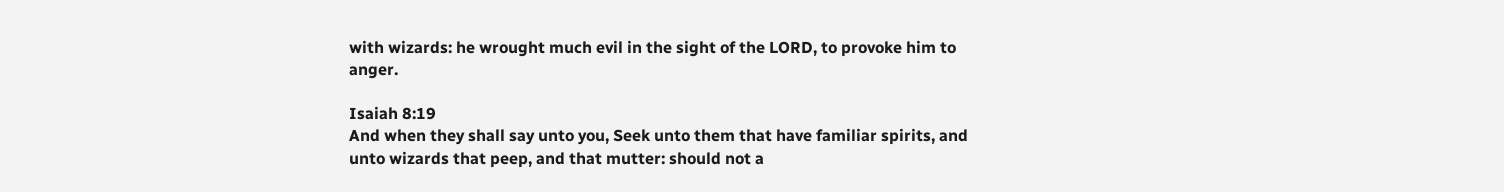with wizards: he wrought much evil in the sight of the LORD, to provoke him to anger.

Isaiah 8:19
And when they shall say unto you, Seek unto them that have familiar spirits, and unto wizards that peep, and that mutter: should not a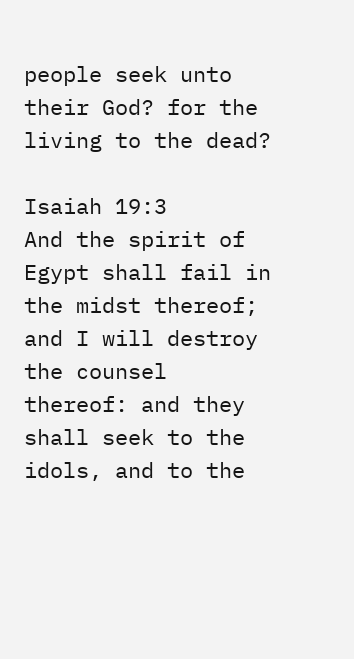people seek unto their God? for the living to the dead?

Isaiah 19:3
And the spirit of Egypt shall fail in the midst thereof; and I will destroy the counsel thereof: and they shall seek to the idols, and to the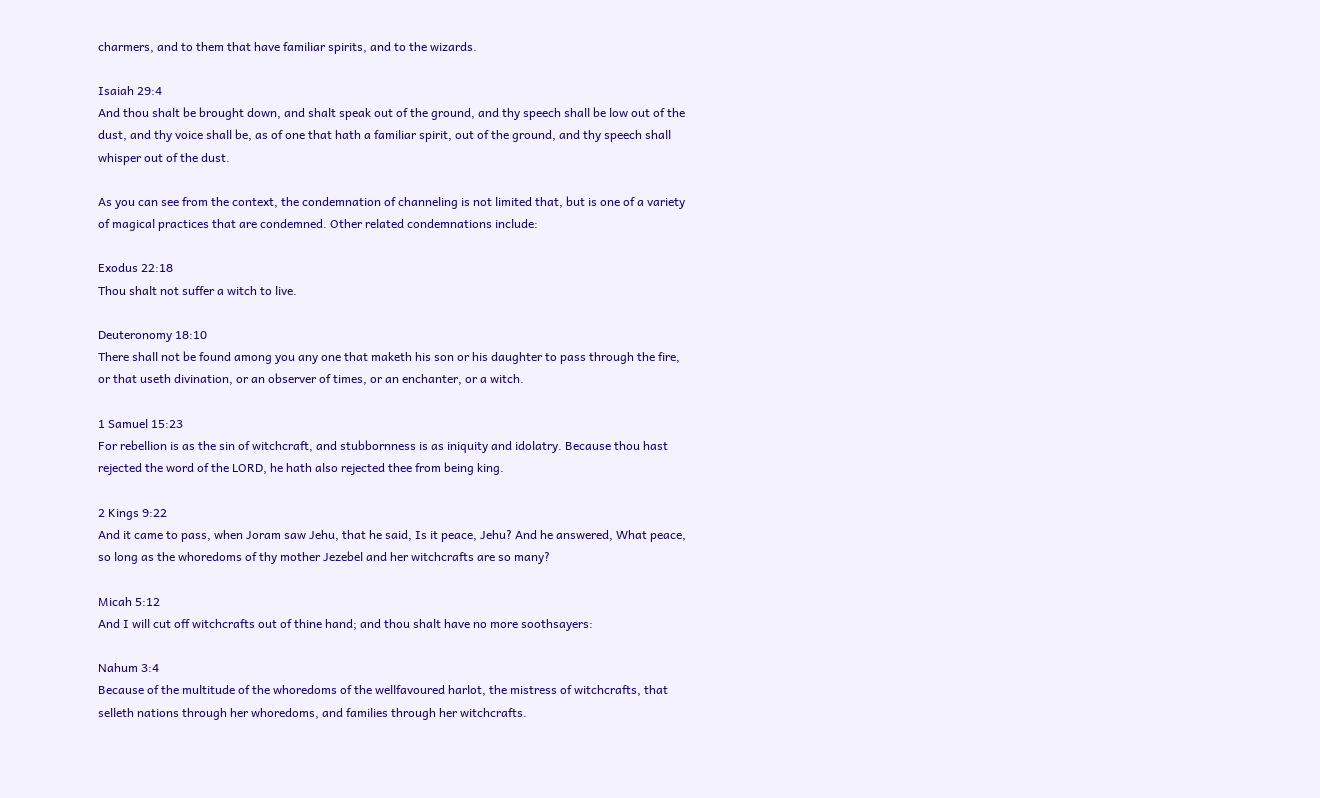charmers, and to them that have familiar spirits, and to the wizards.

Isaiah 29:4
And thou shalt be brought down, and shalt speak out of the ground, and thy speech shall be low out of the dust, and thy voice shall be, as of one that hath a familiar spirit, out of the ground, and thy speech shall whisper out of the dust.

As you can see from the context, the condemnation of channeling is not limited that, but is one of a variety of magical practices that are condemned. Other related condemnations include:

Exodus 22:18
Thou shalt not suffer a witch to live.

Deuteronomy 18:10
There shall not be found among you any one that maketh his son or his daughter to pass through the fire, or that useth divination, or an observer of times, or an enchanter, or a witch.

1 Samuel 15:23
For rebellion is as the sin of witchcraft, and stubbornness is as iniquity and idolatry. Because thou hast rejected the word of the LORD, he hath also rejected thee from being king.

2 Kings 9:22
And it came to pass, when Joram saw Jehu, that he said, Is it peace, Jehu? And he answered, What peace, so long as the whoredoms of thy mother Jezebel and her witchcrafts are so many?

Micah 5:12
And I will cut off witchcrafts out of thine hand; and thou shalt have no more soothsayers:

Nahum 3:4
Because of the multitude of the whoredoms of the wellfavoured harlot, the mistress of witchcrafts, that selleth nations through her whoredoms, and families through her witchcrafts.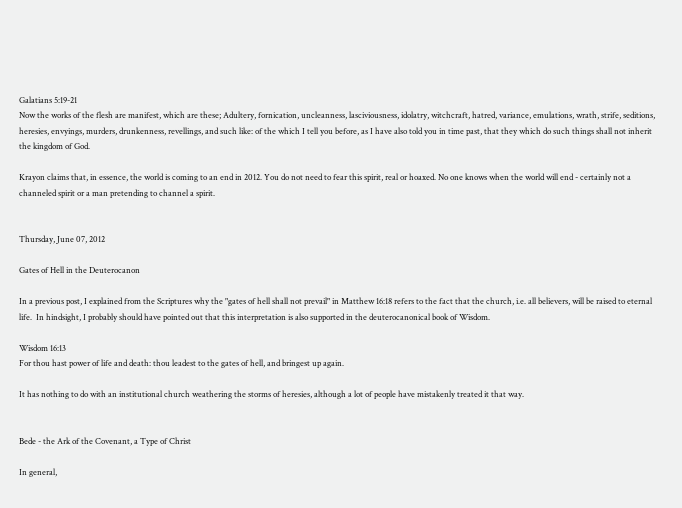Galatians 5:19-21
Now the works of the flesh are manifest, which are these; Adultery, fornication, uncleanness, lasciviousness, idolatry, witchcraft, hatred, variance, emulations, wrath, strife, seditions, heresies, envyings, murders, drunkenness, revellings, and such like: of the which I tell you before, as I have also told you in time past, that they which do such things shall not inherit the kingdom of God.

Krayon claims that, in essence, the world is coming to an end in 2012. You do not need to fear this spirit, real or hoaxed. No one knows when the world will end - certainly not a channeled spirit or a man pretending to channel a spirit.


Thursday, June 07, 2012

Gates of Hell in the Deuterocanon

In a previous post, I explained from the Scriptures why the "gates of hell shall not prevail" in Matthew 16:18 refers to the fact that the church, i.e. all believers, will be raised to eternal life.  In hindsight, I probably should have pointed out that this interpretation is also supported in the deuterocanonical book of Wisdom.

Wisdom 16:13
For thou hast power of life and death: thou leadest to the gates of hell, and bringest up again.

It has nothing to do with an institutional church weathering the storms of heresies, although a lot of people have mistakenly treated it that way.


Bede - the Ark of the Covenant, a Type of Christ

In general,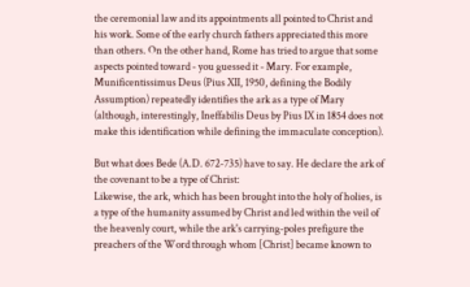the ceremonial law and its appointments all pointed to Christ and his work. Some of the early church fathers appreciated this more than others. On the other hand, Rome has tried to argue that some aspects pointed toward - you guessed it - Mary. For example, Munificentissimus Deus (Pius XII, 1950, defining the Bodily Assumption) repeatedly identifies the ark as a type of Mary (although, interestingly, Ineffabilis Deus by Pius IX in 1854 does not make this identification while defining the immaculate conception).

But what does Bede (A.D. 672-735) have to say. He declare the ark of the covenant to be a type of Christ:
Likewise, the ark, which has been brought into the holy of holies, is a type of the humanity assumed by Christ and led within the veil of the heavenly court, while the ark's carrying-poles prefigure the preachers of the Word through whom [Christ] became known to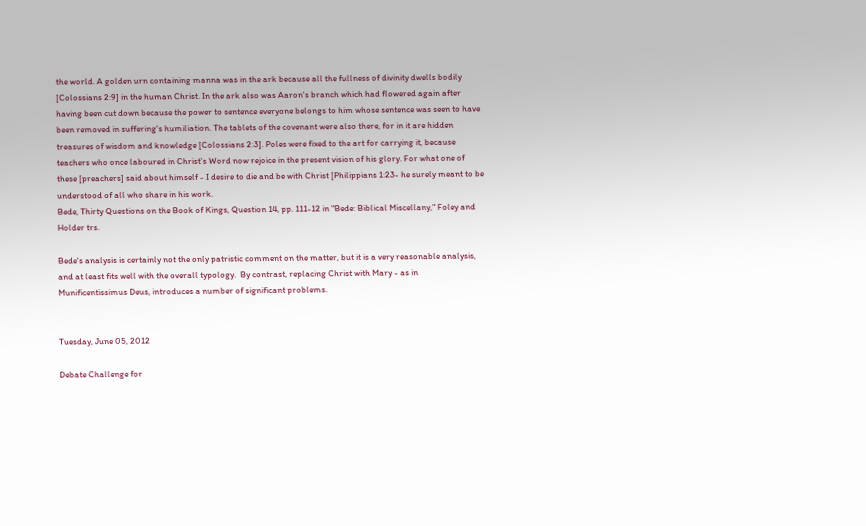the world. A golden urn containing manna was in the ark because all the fullness of divinity dwells bodily [Colossians 2:9] in the human Christ. In the ark also was Aaron's branch which had flowered again after having been cut down because the power to sentence everyone belongs to him whose sentence was seen to have been removed in suffering's humiliation. The tablets of the covenant were also there, for in it are hidden treasures of wisdom and knowledge [Colossians 2:3]. Poles were fixed to the art for carrying it, because teachers who once laboured in Christ's Word now rejoice in the present vision of his glory. For what one of these [preachers] said about himself - I desire to die and be with Christ [Philippians 1:23- he surely meant to be understood of all who share in his work.
Bede, Thirty Questions on the Book of Kings, Question 14, pp. 111-12 in "Bede: Biblical Miscellany," Foley and Holder trs.

Bede's analysis is certainly not the only patristic comment on the matter, but it is a very reasonable analysis, and at least fits well with the overall typology.  By contrast, replacing Christ with Mary - as in Munificentissimus Deus, introduces a number of significant problems.


Tuesday, June 05, 2012

Debate Challenge for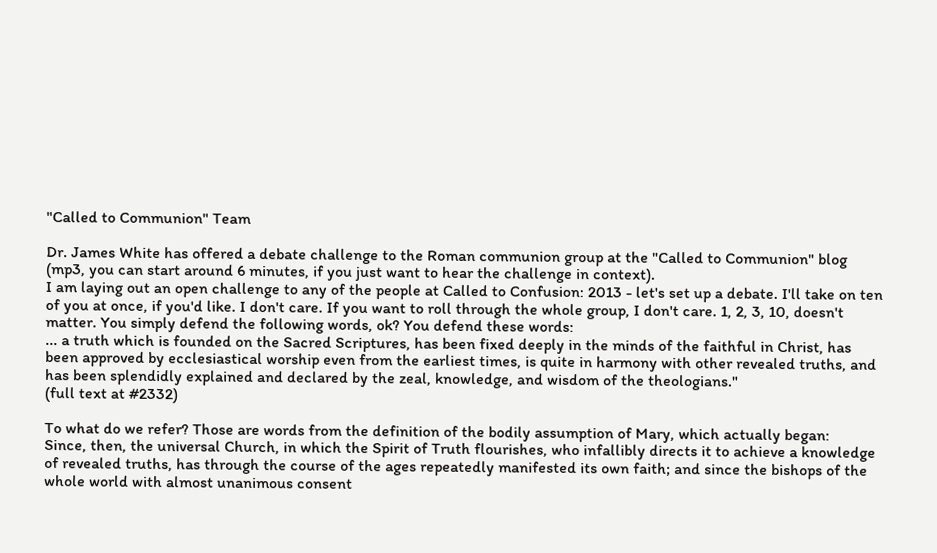"Called to Communion" Team

Dr. James White has offered a debate challenge to the Roman communion group at the "Called to Communion" blog (mp3, you can start around 6 minutes, if you just want to hear the challenge in context).
I am laying out an open challenge to any of the people at Called to Confusion: 2013 - let's set up a debate. I'll take on ten of you at once, if you'd like. I don't care. If you want to roll through the whole group, I don't care. 1, 2, 3, 10, doesn't matter. You simply defend the following words, ok? You defend these words:
... a truth which is founded on the Sacred Scriptures, has been fixed deeply in the minds of the faithful in Christ, has been approved by ecclesiastical worship even from the earliest times, is quite in harmony with other revealed truths, and has been splendidly explained and declared by the zeal, knowledge, and wisdom of the theologians."
(full text at #2332)

To what do we refer? Those are words from the definition of the bodily assumption of Mary, which actually began:
Since, then, the universal Church, in which the Spirit of Truth flourishes, who infallibly directs it to achieve a knowledge of revealed truths, has through the course of the ages repeatedly manifested its own faith; and since the bishops of the whole world with almost unanimous consent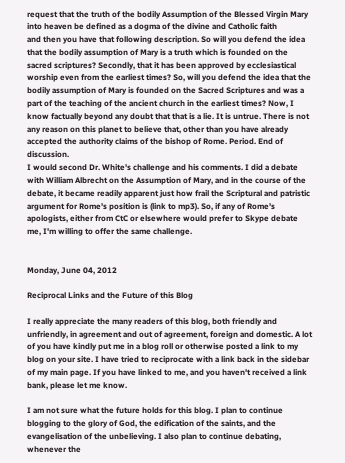request that the truth of the bodily Assumption of the Blessed Virgin Mary into heaven be defined as a dogma of the divine and Catholic faith
and then you have that following description. So will you defend the idea that the bodily assumption of Mary is a truth which is founded on the sacred scriptures? Secondly, that it has been approved by ecclesiastical worship even from the earliest times? So, will you defend the idea that the bodily assumption of Mary is founded on the Sacred Scriptures and was a part of the teaching of the ancient church in the earliest times? Now, I know factually beyond any doubt that that is a lie. It is untrue. There is not any reason on this planet to believe that, other than you have already accepted the authority claims of the bishop of Rome. Period. End of discussion.
I would second Dr. White's challenge and his comments. I did a debate with William Albrecht on the Assumption of Mary, and in the course of the debate, it became readily apparent just how frail the Scriptural and patristic argument for Rome's position is (link to mp3). So, if any of Rome's apologists, either from CtC or elsewhere would prefer to Skype debate me, I'm willing to offer the same challenge.


Monday, June 04, 2012

Reciprocal Links and the Future of this Blog

I really appreciate the many readers of this blog, both friendly and unfriendly, in agreement and out of agreement, foreign and domestic. A lot of you have kindly put me in a blog roll or otherwise posted a link to my blog on your site. I have tried to reciprocate with a link back in the sidebar of my main page. If you have linked to me, and you haven't received a link bank, please let me know.

I am not sure what the future holds for this blog. I plan to continue blogging to the glory of God, the edification of the saints, and the evangelisation of the unbelieving. I also plan to continue debating, whenever the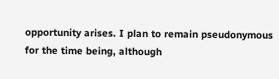opportunity arises. I plan to remain pseudonymous for the time being, although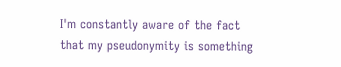I'm constantly aware of the fact that my pseudonymity is something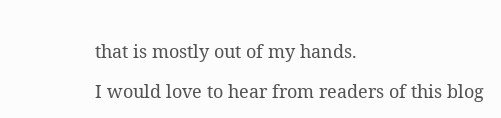that is mostly out of my hands.

I would love to hear from readers of this blog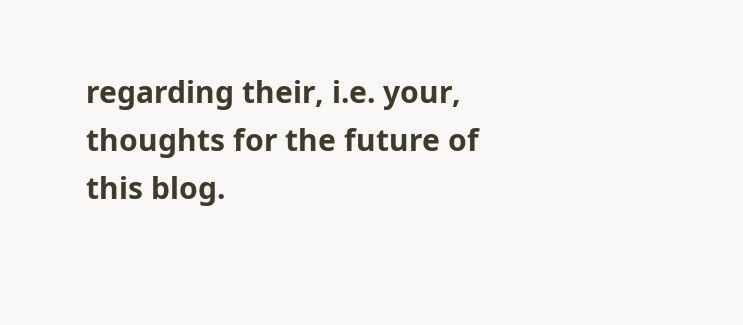regarding their, i.e. your, thoughts for the future of this blog.